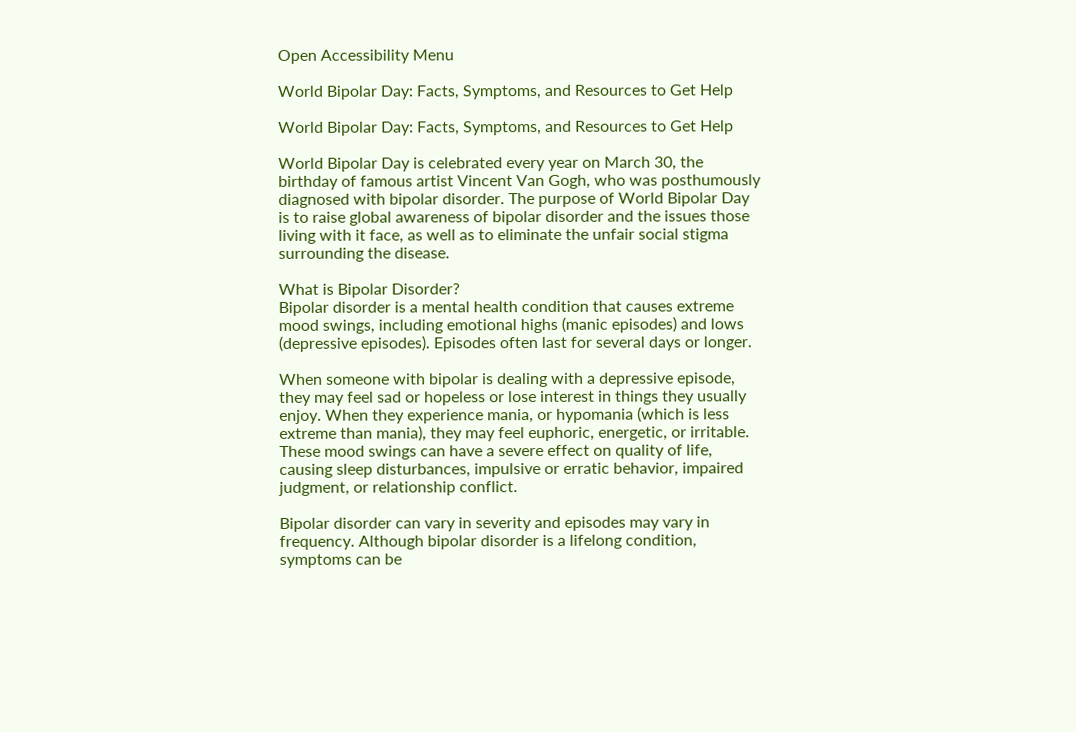Open Accessibility Menu

World Bipolar Day: Facts, Symptoms, and Resources to Get Help

World Bipolar Day: Facts, Symptoms, and Resources to Get Help

World Bipolar Day is celebrated every year on March 30, the birthday of famous artist Vincent Van Gogh, who was posthumously diagnosed with bipolar disorder. The purpose of World Bipolar Day is to raise global awareness of bipolar disorder and the issues those living with it face, as well as to eliminate the unfair social stigma surrounding the disease.

What is Bipolar Disorder?
Bipolar disorder is a mental health condition that causes extreme mood swings, including emotional highs (manic episodes) and lows (depressive episodes). Episodes often last for several days or longer.

When someone with bipolar is dealing with a depressive episode, they may feel sad or hopeless or lose interest in things they usually enjoy. When they experience mania, or hypomania (which is less extreme than mania), they may feel euphoric, energetic, or irritable. These mood swings can have a severe effect on quality of life, causing sleep disturbances, impulsive or erratic behavior, impaired judgment, or relationship conflict.

Bipolar disorder can vary in severity and episodes may vary in frequency. Although bipolar disorder is a lifelong condition, symptoms can be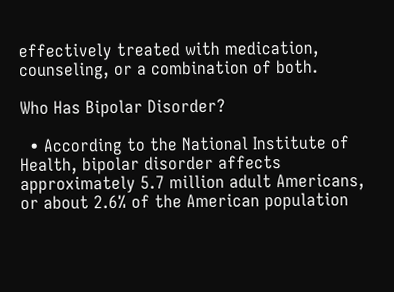effectively treated with medication, counseling, or a combination of both.

Who Has Bipolar Disorder?

  • According to the National Institute of Health, bipolar disorder affects approximately 5.7 million adult Americans, or about 2.6% of the American population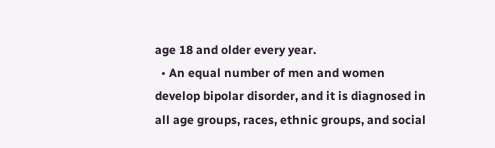age 18 and older every year.
  • An equal number of men and women develop bipolar disorder, and it is diagnosed in all age groups, races, ethnic groups, and social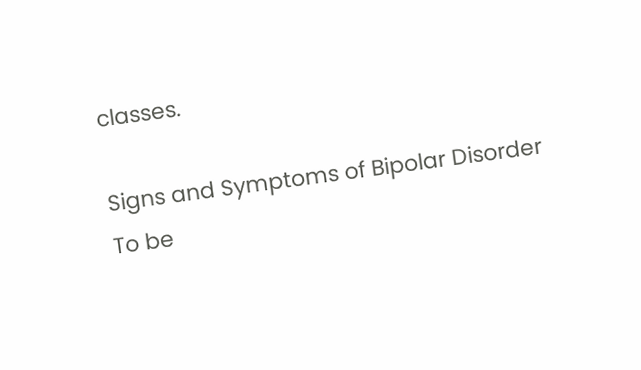classes.

Signs and Symptoms of Bipolar Disorder
To be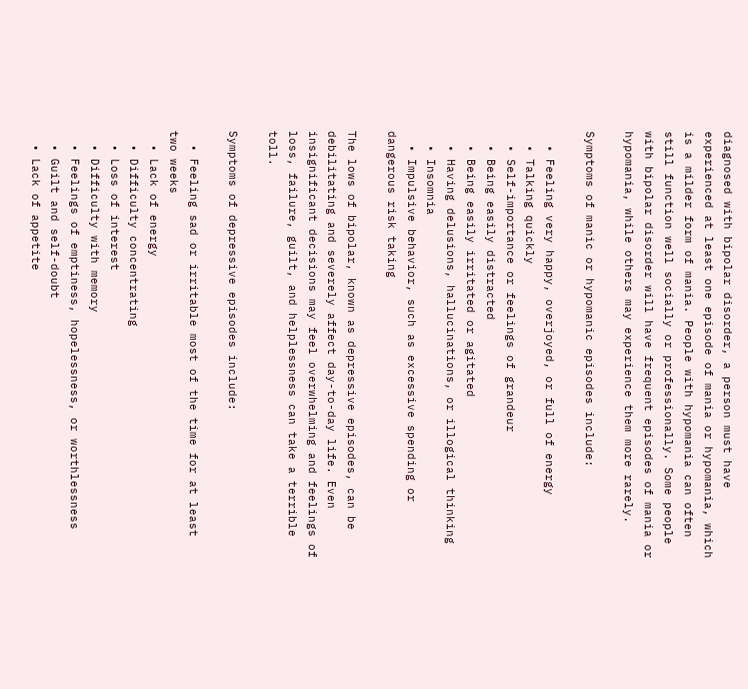diagnosed with bipolar disorder, a person must have experienced at least one episode of mania or hypomania, which is a milder form of mania. People with hypomania can often still function well socially or professionally. Some people with bipolar disorder will have frequent episodes of mania or hypomania, while others may experience them more rarely.

Symptoms of manic or hypomanic episodes include:

  • Feeling very happy, overjoyed, or full of energy
  • Talking quickly
  • Self-importance or feelings of grandeur
  • Being easily distracted
  • Being easily irritated or agitated
  • Having delusions, hallucinations, or illogical thinking
  • Insomnia
  • Impulsive behavior, such as excessive spending or dangerous risk taking

The lows of bipolar, known as depressive episodes, can be debilitating and severely affect day-to-day life. Even insignificant decisions may feel overwhelming and feelings of loss, failure, guilt, and helplessness can take a terrible toll.

Symptoms of depressive episodes include:

  • Feeling sad or irritable most of the time for at least two weeks
  • Lack of energy
  • Difficulty concentrating
  • Loss of interest
  • Difficulty with memory
  • Feelings of emptiness, hopelessness, or worthlessness
  • Guilt and self-doubt
  • Lack of appetite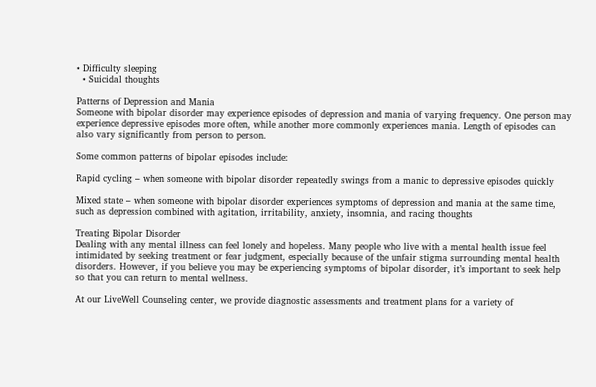• Difficulty sleeping
  • Suicidal thoughts

Patterns of Depression and Mania
Someone with bipolar disorder may experience episodes of depression and mania of varying frequency. One person may experience depressive episodes more often, while another more commonly experiences mania. Length of episodes can also vary significantly from person to person.

Some common patterns of bipolar episodes include:

Rapid cycling – when someone with bipolar disorder repeatedly swings from a manic to depressive episodes quickly

Mixed state – when someone with bipolar disorder experiences symptoms of depression and mania at the same time, such as depression combined with agitation, irritability, anxiety, insomnia, and racing thoughts

Treating Bipolar Disorder
Dealing with any mental illness can feel lonely and hopeless. Many people who live with a mental health issue feel intimidated by seeking treatment or fear judgment, especially because of the unfair stigma surrounding mental health disorders. However, if you believe you may be experiencing symptoms of bipolar disorder, it’s important to seek help so that you can return to mental wellness.

At our LiveWell Counseling center, we provide diagnostic assessments and treatment plans for a variety of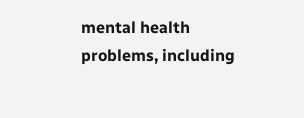mental health problems, including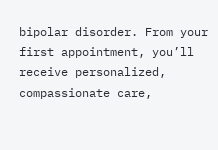bipolar disorder. From your first appointment, you’ll receive personalized, compassionate care,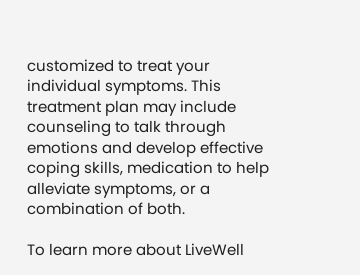customized to treat your individual symptoms. This treatment plan may include counseling to talk through emotions and develop effective coping skills, medication to help alleviate symptoms, or a combination of both.

To learn more about LiveWell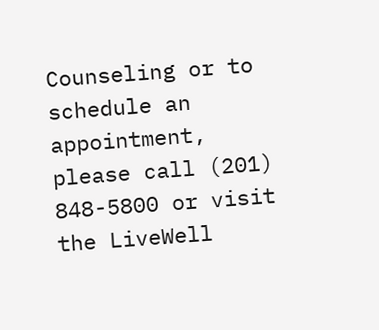Counseling or to schedule an appointment, please call (201) 848-5800 or visit the LiveWell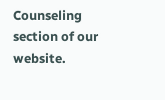Counseling section of our website.